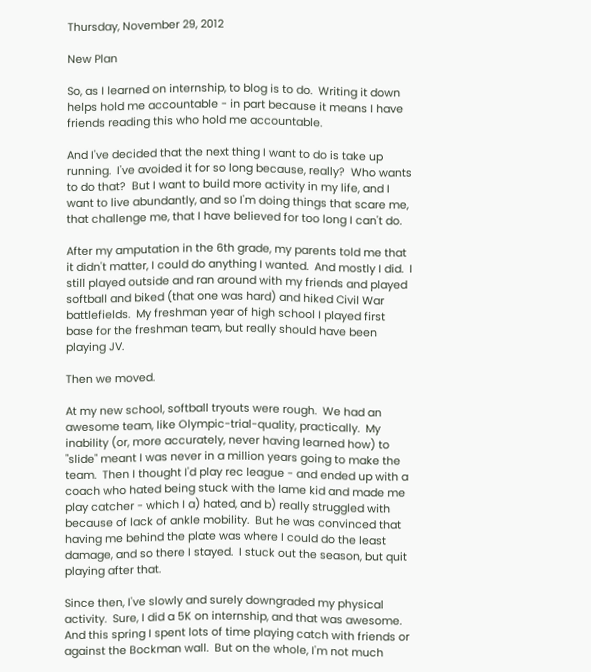Thursday, November 29, 2012

New Plan

So, as I learned on internship, to blog is to do.  Writing it down helps hold me accountable - in part because it means I have friends reading this who hold me accountable.

And I've decided that the next thing I want to do is take up running.  I've avoided it for so long because, really?  Who wants to do that?  But I want to build more activity in my life, and I want to live abundantly, and so I'm doing things that scare me, that challenge me, that I have believed for too long I can't do.

After my amputation in the 6th grade, my parents told me that it didn't matter, I could do anything I wanted.  And mostly I did.  I still played outside and ran around with my friends and played softball and biked (that one was hard) and hiked Civil War battlefields.  My freshman year of high school I played first base for the freshman team, but really should have been playing JV.

Then we moved.

At my new school, softball tryouts were rough.  We had an awesome team, like Olympic-trial-quality, practically.  My inability (or, more accurately, never having learned how) to "slide" meant I was never in a million years going to make the team.  Then I thought I'd play rec league - and ended up with a coach who hated being stuck with the lame kid and made me play catcher - which I a) hated, and b) really struggled with because of lack of ankle mobility.  But he was convinced that having me behind the plate was where I could do the least damage, and so there I stayed.  I stuck out the season, but quit playing after that.

Since then, I've slowly and surely downgraded my physical activity.  Sure, I did a 5K on internship, and that was awesome.  And this spring I spent lots of time playing catch with friends or against the Bockman wall.  But on the whole, I'm not much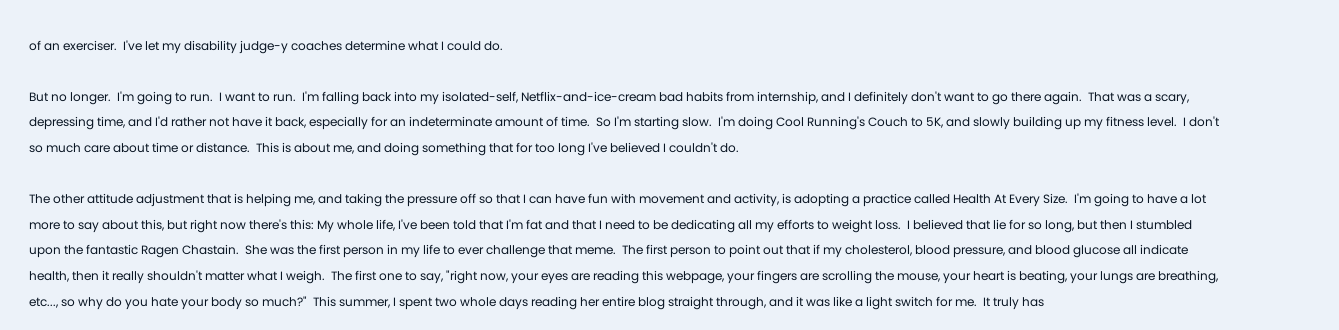of an exerciser.  I've let my disability judge-y coaches determine what I could do.

But no longer.  I'm going to run.  I want to run.  I'm falling back into my isolated-self, Netflix-and-ice-cream bad habits from internship, and I definitely don't want to go there again.  That was a scary, depressing time, and I'd rather not have it back, especially for an indeterminate amount of time.  So I'm starting slow.  I'm doing Cool Running's Couch to 5K, and slowly building up my fitness level.  I don't so much care about time or distance.  This is about me, and doing something that for too long I've believed I couldn't do.

The other attitude adjustment that is helping me, and taking the pressure off so that I can have fun with movement and activity, is adopting a practice called Health At Every Size.  I'm going to have a lot more to say about this, but right now there's this: My whole life, I've been told that I'm fat and that I need to be dedicating all my efforts to weight loss.  I believed that lie for so long, but then I stumbled upon the fantastic Ragen Chastain.  She was the first person in my life to ever challenge that meme.  The first person to point out that if my cholesterol, blood pressure, and blood glucose all indicate health, then it really shouldn't matter what I weigh.  The first one to say, "right now, your eyes are reading this webpage, your fingers are scrolling the mouse, your heart is beating, your lungs are breathing, etc..., so why do you hate your body so much?"  This summer, I spent two whole days reading her entire blog straight through, and it was like a light switch for me.  It truly has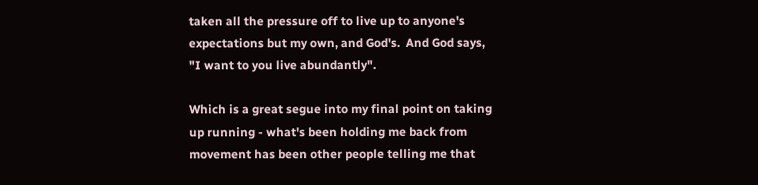taken all the pressure off to live up to anyone's expectations but my own, and God's.  And God says, "I want to you live abundantly".

Which is a great segue into my final point on taking up running - what's been holding me back from movement has been other people telling me that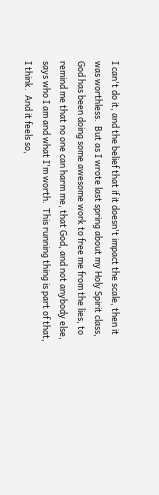I can't do it, and the belief that if it doesn't impact the scale, then it was worthless.  But as I wrote last spring about my Holy Spirit class, God has been doing some awesome work to free me from the lies, to remind me that no one can harm me, that God, and not anybody else, says who I am and what I'm worth.  This running thing is part of that, I think.  And it feels so,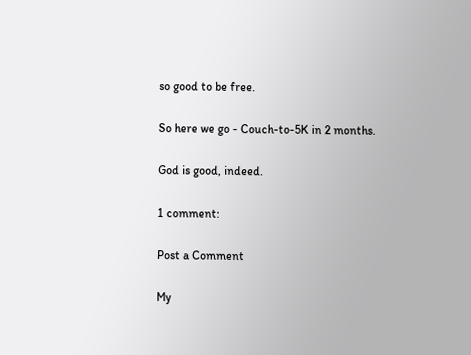so good to be free.

So here we go - Couch-to-5K in 2 months.

God is good, indeed.

1 comment:

Post a Comment

My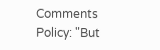Comments Policy: "But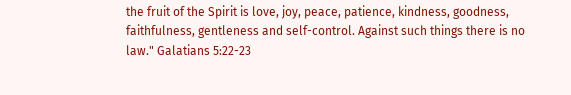the fruit of the Spirit is love, joy, peace, patience, kindness, goodness, faithfulness, gentleness and self-control. Against such things there is no law." Galatians 5:22-23